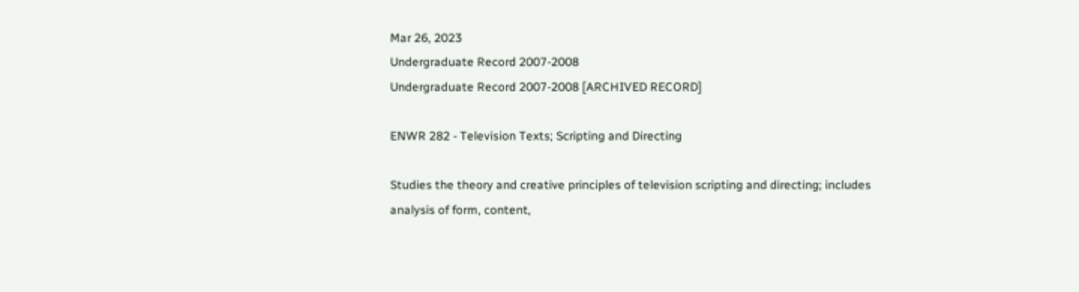Mar 26, 2023
Undergraduate Record 2007-2008
Undergraduate Record 2007-2008 [ARCHIVED RECORD]

ENWR 282 - Television Texts; Scripting and Directing

Studies the theory and creative principles of television scripting and directing; includes analysis of form, content,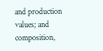and production values; and composition,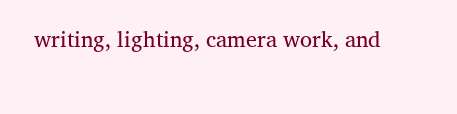writing, lighting, camera work, and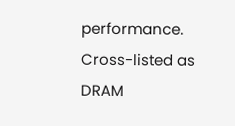performance. Cross-listed as DRAM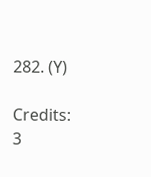282. (Y)

Credits: 3